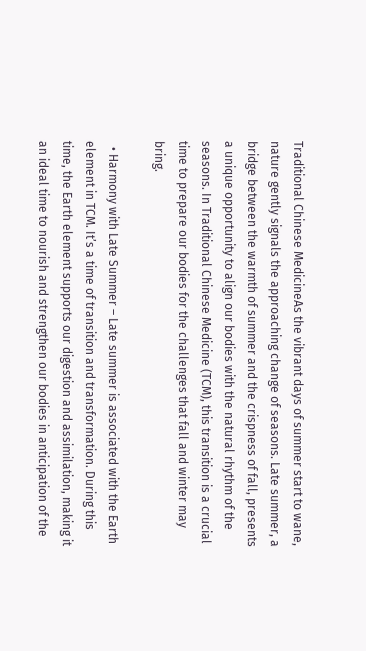Traditional Chinese MedicineAs the vibrant days of summer start to wane, nature gently signals the approaching change of seasons. Late summer, a bridge between the warmth of summer and the crispness of fall, presents a unique opportunity to align our bodies with the natural rhythm of the seasons. In Traditional Chinese Medicine (TCM), this transition is a crucial time to prepare our bodies for the challenges that fall and winter may bring.

  • Harmony with Late Summer – Late summer is associated with the Earth element in TCM. It’s a time of transition and transformation. During this time, the Earth element supports our digestion and assimilation, making it an ideal time to nourish and strengthen our bodies in anticipation of the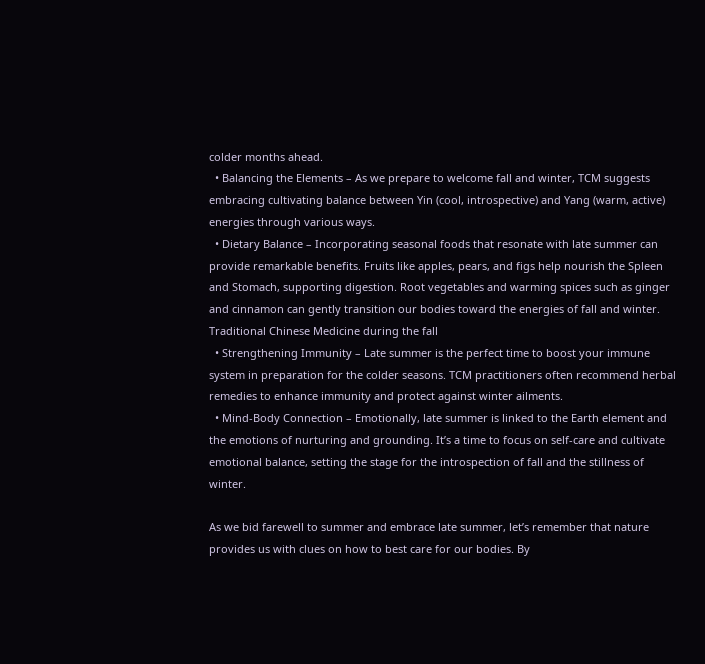colder months ahead.
  • Balancing the Elements – As we prepare to welcome fall and winter, TCM suggests embracing cultivating balance between Yin (cool, introspective) and Yang (warm, active) energies through various ways.
  • Dietary Balance – Incorporating seasonal foods that resonate with late summer can provide remarkable benefits. Fruits like apples, pears, and figs help nourish the Spleen and Stomach, supporting digestion. Root vegetables and warming spices such as ginger and cinnamon can gently transition our bodies toward the energies of fall and winter.
Traditional Chinese Medicine during the fall
  • Strengthening Immunity – Late summer is the perfect time to boost your immune system in preparation for the colder seasons. TCM practitioners often recommend herbal remedies to enhance immunity and protect against winter ailments.
  • Mind-Body Connection – Emotionally, late summer is linked to the Earth element and the emotions of nurturing and grounding. It’s a time to focus on self-care and cultivate emotional balance, setting the stage for the introspection of fall and the stillness of winter.

As we bid farewell to summer and embrace late summer, let’s remember that nature provides us with clues on how to best care for our bodies. By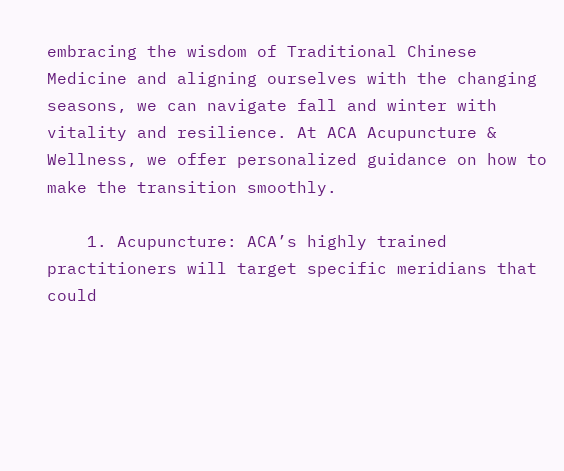embracing the wisdom of Traditional Chinese Medicine and aligning ourselves with the changing seasons, we can navigate fall and winter with vitality and resilience. At ACA Acupuncture & Wellness, we offer personalized guidance on how to make the transition smoothly.

    1. Acupuncture: ACA’s highly trained practitioners will target specific meridians that could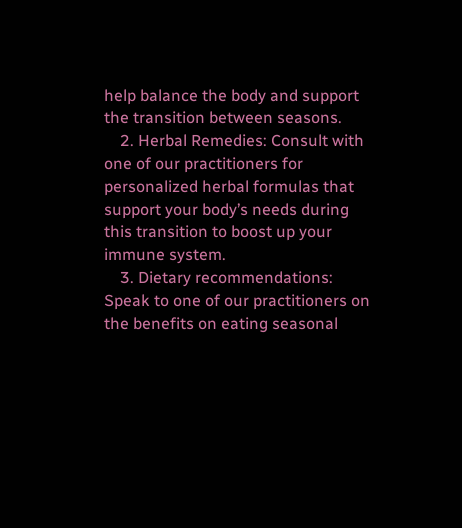help balance the body and support the transition between seasons.
    2. Herbal Remedies: Consult with one of our practitioners for personalized herbal formulas that support your body’s needs during this transition to boost up your immune system.
    3. Dietary recommendations: Speak to one of our practitioners on the benefits on eating seasonal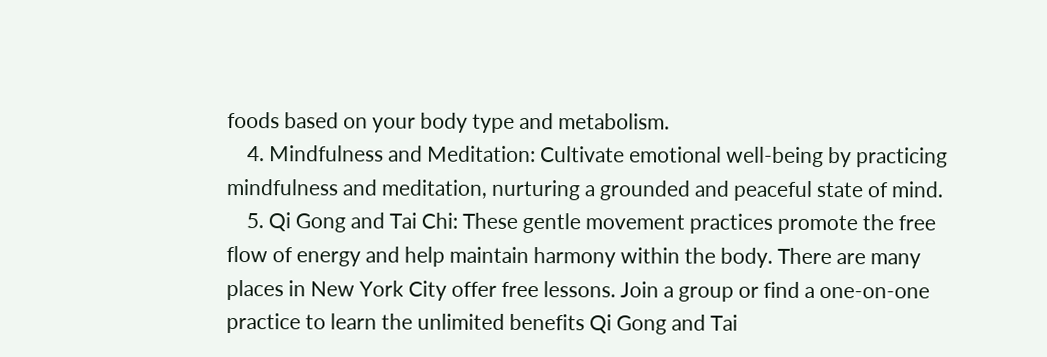foods based on your body type and metabolism.
    4. Mindfulness and Meditation: Cultivate emotional well-being by practicing mindfulness and meditation, nurturing a grounded and peaceful state of mind.
    5. Qi Gong and Tai Chi: These gentle movement practices promote the free flow of energy and help maintain harmony within the body. There are many places in New York City offer free lessons. Join a group or find a one-on-one practice to learn the unlimited benefits Qi Gong and Tai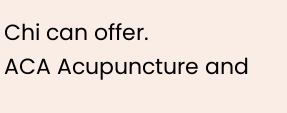Chi can offer.
ACA Acupuncture and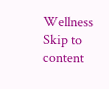Wellness Skip to content